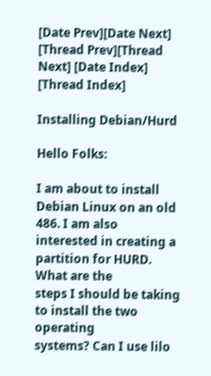[Date Prev][Date Next] [Thread Prev][Thread Next] [Date Index] [Thread Index]

Installing Debian/Hurd

Hello Folks:

I am about to install Debian Linux on an old 486. I am also
interested in creating a partition for HURD. What are the
steps I should be taking to install the two operating
systems? Can I use lilo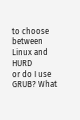to choose between Linux and HURD
or do I use GRUB? What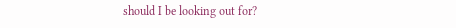should I be looking out for?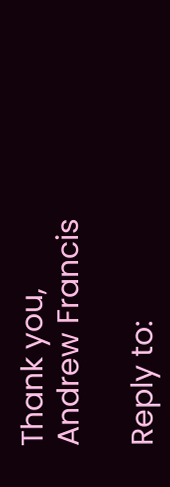Thank you,
Andrew Francis

Reply to: